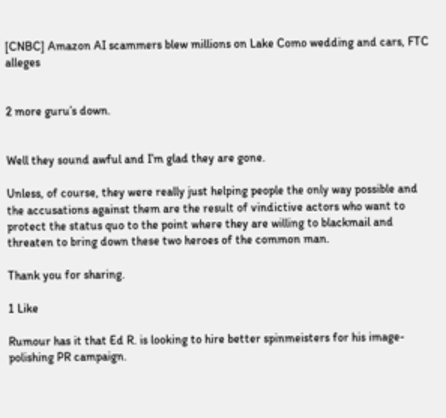[CNBC] Amazon AI scammers blew millions on Lake Como wedding and cars, FTC alleges


2 more guru’s down.


Well they sound awful and I’m glad they are gone.

Unless, of course, they were really just helping people the only way possible and the accusations against them are the result of vindictive actors who want to protect the status quo to the point where they are willing to blackmail and threaten to bring down these two heroes of the common man.

Thank you for sharing.

1 Like

Rumour has it that Ed R. is looking to hire better spinmeisters for his image-polishing PR campaign.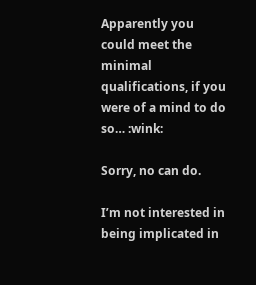Apparently you could meet the minimal qualifications, if you were of a mind to do so… :wink:

Sorry, no can do.

I’m not interested in being implicated in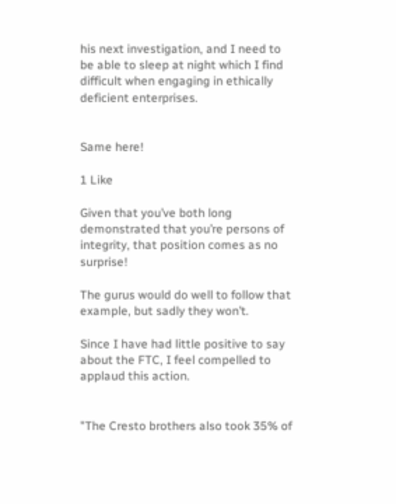his next investigation, and I need to be able to sleep at night which I find difficult when engaging in ethically deficient enterprises.


Same here!

1 Like

Given that you’ve both long demonstrated that you’re persons of integrity, that position comes as no surprise!

The gurus would do well to follow that example, but sadly they won’t.

Since I have had little positive to say about the FTC, I feel compelled to applaud this action.


"The Cresto brothers also took 35% of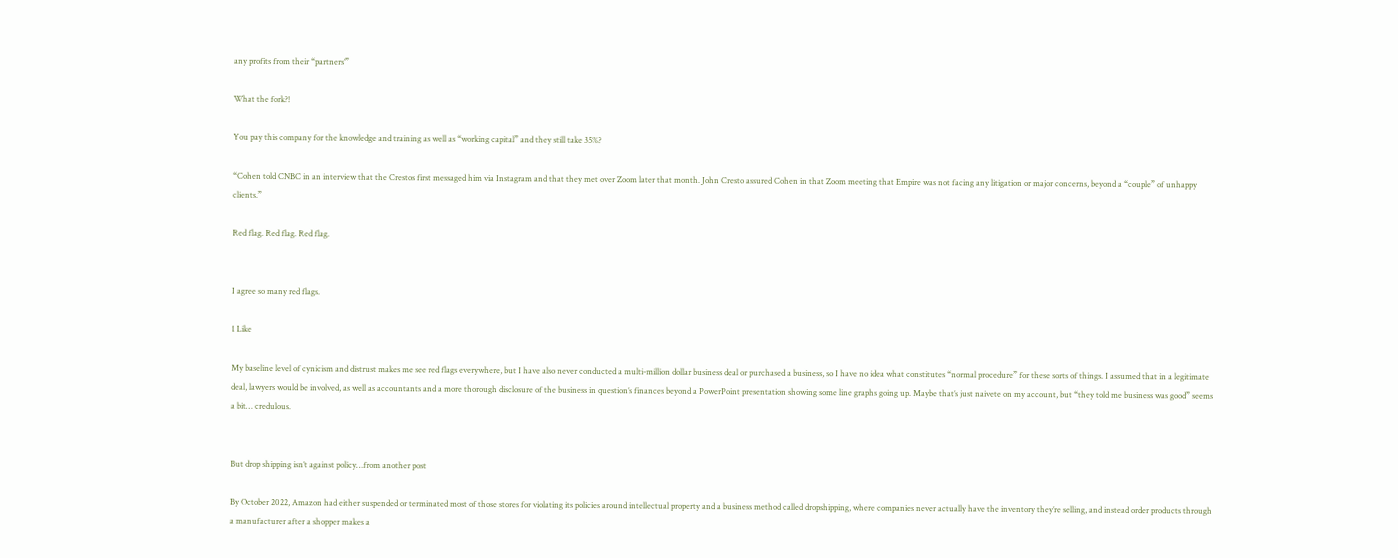any profits from their “partners’”

What the fork?!

You pay this company for the knowledge and training as well as “working capital” and they still take 35%?

“Cohen told CNBC in an interview that the Crestos first messaged him via Instagram and that they met over Zoom later that month. John Cresto assured Cohen in that Zoom meeting that Empire was not facing any litigation or major concerns, beyond a “couple” of unhappy clients.”

Red flag. Red flag. Red flag.


I agree so many red flags.

1 Like

My baseline level of cynicism and distrust makes me see red flags everywhere, but I have also never conducted a multi-million dollar business deal or purchased a business, so I have no idea what constitutes “normal procedure” for these sorts of things. I assumed that in a legitimate deal, lawyers would be involved, as well as accountants and a more thorough disclosure of the business in question’s finances beyond a PowerPoint presentation showing some line graphs going up. Maybe that’s just naivete on my account, but “they told me business was good” seems a bit… credulous.


But drop shipping isn’t against policy…from another post

By October 2022, Amazon had either suspended or terminated most of those stores for violating its policies around intellectual property and a business method called dropshipping, where companies never actually have the inventory they’re selling, and instead order products through a manufacturer after a shopper makes a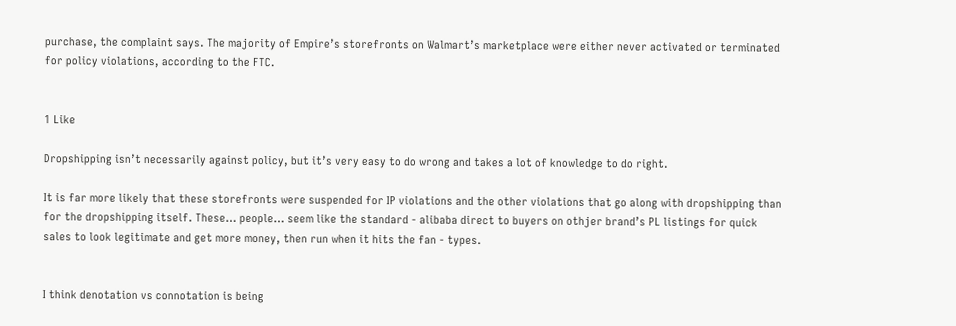purchase, the complaint says. The majority of Empire’s storefronts on Walmart’s marketplace were either never activated or terminated for policy violations, according to the FTC.


1 Like

Dropshipping isn’t necessarily against policy, but it’s very easy to do wrong and takes a lot of knowledge to do right.

It is far more likely that these storefronts were suspended for IP violations and the other violations that go along with dropshipping than for the dropshipping itself. These… people… seem like the standard - alibaba direct to buyers on othjer brand’s PL listings for quick sales to look legitimate and get more money, then run when it hits the fan - types.


I think denotation vs connotation is being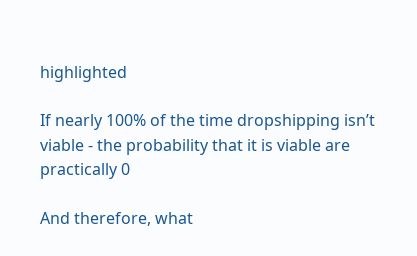highlighted

If nearly 100% of the time dropshipping isn’t viable - the probability that it is viable are practically 0

And therefore, what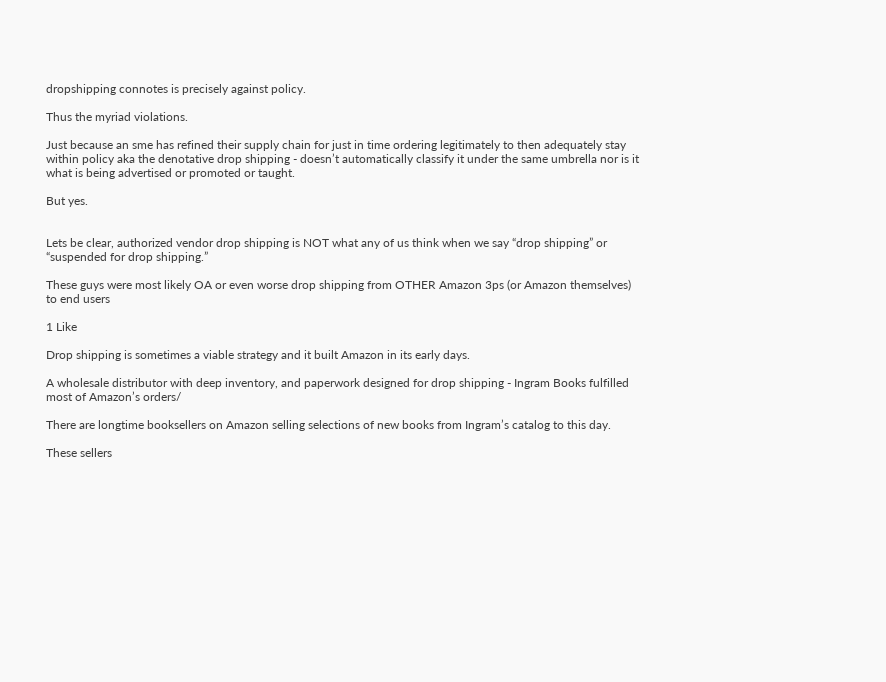dropshipping connotes is precisely against policy.

Thus the myriad violations.

Just because an sme has refined their supply chain for just in time ordering legitimately to then adequately stay within policy aka the denotative drop shipping - doesn’t automatically classify it under the same umbrella nor is it what is being advertised or promoted or taught.

But yes.


Lets be clear, authorized vendor drop shipping is NOT what any of us think when we say “drop shipping” or “suspended for drop shipping.”

These guys were most likely OA or even worse drop shipping from OTHER Amazon 3ps (or Amazon themselves) to end users

1 Like

Drop shipping is sometimes a viable strategy and it built Amazon in its early days.

A wholesale distributor with deep inventory, and paperwork designed for drop shipping - Ingram Books fulfilled most of Amazon’s orders/

There are longtime booksellers on Amazon selling selections of new books from Ingram’s catalog to this day.

These sellers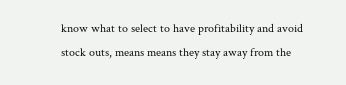know what to select to have profitability and avoid stock outs, means means they stay away from the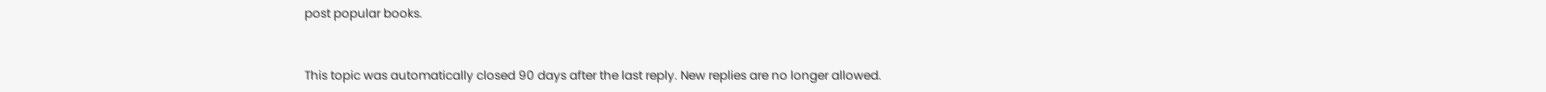post popular books.


This topic was automatically closed 90 days after the last reply. New replies are no longer allowed.